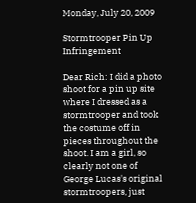Monday, July 20, 2009

Stormtrooper Pin Up Infringement

Dear Rich: I did a photo shoot for a pin up site where I dressed as a stormtrooper and took the costume off in pieces throughout the shoot. I am a girl, so clearly not one of George Lucas's original stormtroopers, just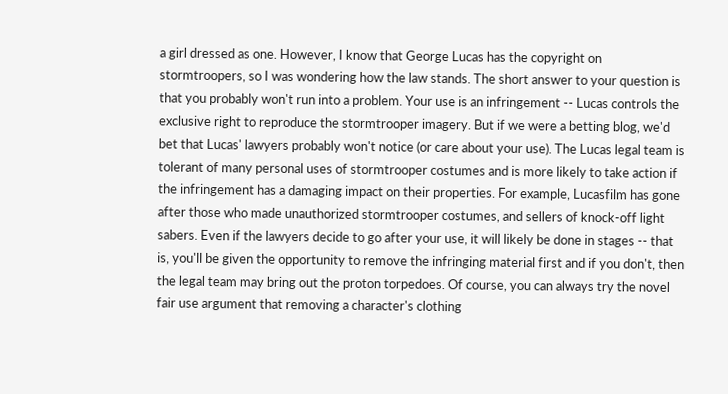a girl dressed as one. However, I know that George Lucas has the copyright on stormtroopers, so I was wondering how the law stands. The short answer to your question is that you probably won't run into a problem. Your use is an infringement -- Lucas controls the exclusive right to reproduce the stormtrooper imagery. But if we were a betting blog, we'd bet that Lucas' lawyers probably won't notice (or care about your use). The Lucas legal team is tolerant of many personal uses of stormtrooper costumes and is more likely to take action if the infringement has a damaging impact on their properties. For example, Lucasfilm has gone after those who made unauthorized stormtrooper costumes, and sellers of knock-off light sabers. Even if the lawyers decide to go after your use, it will likely be done in stages -- that is, you'll be given the opportunity to remove the infringing material first and if you don't, then the legal team may bring out the proton torpedoes. Of course, you can always try the novel fair use argument that removing a character's clothing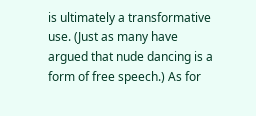is ultimately a transformative use. (Just as many have argued that nude dancing is a form of free speech.) As for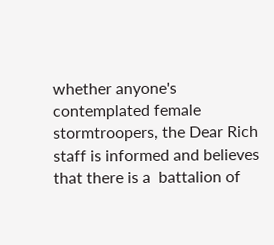whether anyone's contemplated female stormtroopers, the Dear Rich staff is informed and believes that there is a  battalion of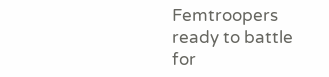Femtroopers ready to battle for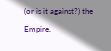(or is it against?) the Empire.